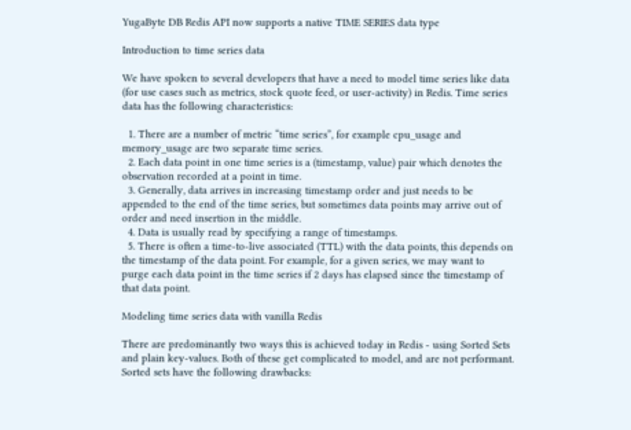YugaByte DB Redis API now supports a native TIME SERIES data type

Introduction to time series data

We have spoken to several developers that have a need to model time series like data (for use cases such as metrics, stock quote feed, or user-activity) in Redis. Time series data has the following characteristics:

  1. There are a number of metric “time series”, for example cpu_usage and memory_usage are two separate time series.
  2. Each data point in one time series is a (timestamp, value) pair which denotes the observation recorded at a point in time.
  3. Generally, data arrives in increasing timestamp order and just needs to be appended to the end of the time series, but sometimes data points may arrive out of order and need insertion in the middle.
  4. Data is usually read by specifying a range of timestamps.
  5. There is often a time-to-live associated (TTL) with the data points, this depends on the timestamp of the data point. For example, for a given series, we may want to purge each data point in the time series if 2 days has elapsed since the timestamp of that data point.

Modeling time series data with vanilla Redis

There are predominantly two ways this is achieved today in Redis - using Sorted Sets and plain key-values. Both of these get complicated to model, and are not performant. Sorted sets have the following drawbacks: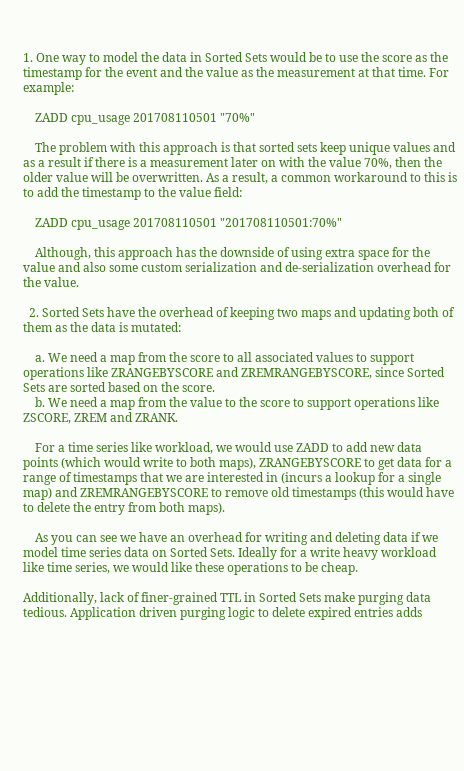1. One way to model the data in Sorted Sets would be to use the score as the timestamp for the event and the value as the measurement at that time. For example:

    ZADD cpu_usage 201708110501 "70%"

    The problem with this approach is that sorted sets keep unique values and as a result if there is a measurement later on with the value 70%, then the older value will be overwritten. As a result, a common workaround to this is to add the timestamp to the value field:

    ZADD cpu_usage 201708110501 "201708110501:70%"

    Although, this approach has the downside of using extra space for the value and also some custom serialization and de-serialization overhead for the value.

  2. Sorted Sets have the overhead of keeping two maps and updating both of them as the data is mutated:

    a. We need a map from the score to all associated values to support operations like ZRANGEBYSCORE and ZREMRANGEBYSCORE, since Sorted Sets are sorted based on the score.
    b. We need a map from the value to the score to support operations like ZSCORE, ZREM and ZRANK.

    For a time series like workload, we would use ZADD to add new data points (which would write to both maps), ZRANGEBYSCORE to get data for a range of timestamps that we are interested in (incurs a lookup for a single map) and ZREMRANGEBYSCORE to remove old timestamps (this would have to delete the entry from both maps).

    As you can see we have an overhead for writing and deleting data if we model time series data on Sorted Sets. Ideally for a write heavy workload like time series, we would like these operations to be cheap.

Additionally, lack of finer-grained TTL in Sorted Sets make purging data tedious. Application driven purging logic to delete expired entries adds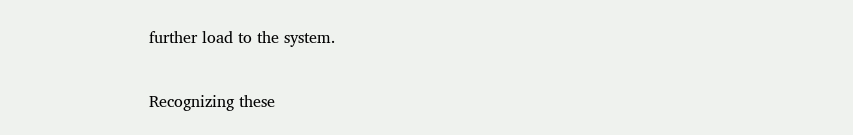further load to the system.

Recognizing these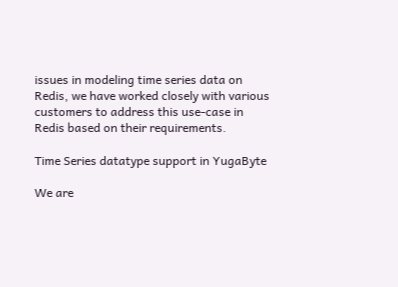issues in modeling time series data on Redis, we have worked closely with various customers to address this use-case in Redis based on their requirements.

Time Series datatype support in YugaByte

We are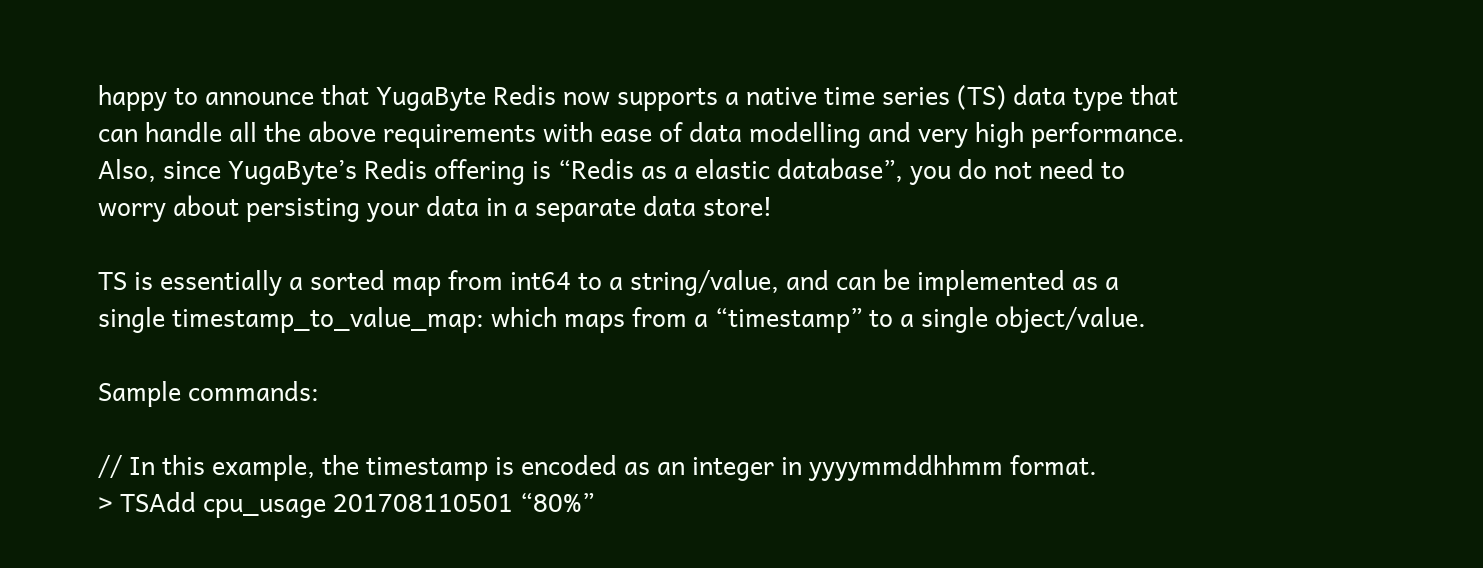happy to announce that YugaByte Redis now supports a native time series (TS) data type that can handle all the above requirements with ease of data modelling and very high performance. Also, since YugaByte’s Redis offering is “Redis as a elastic database”, you do not need to worry about persisting your data in a separate data store!

TS is essentially a sorted map from int64 to a string/value, and can be implemented as a single timestamp_to_value_map: which maps from a “timestamp” to a single object/value.

Sample commands:

// In this example, the timestamp is encoded as an integer in yyyymmddhhmm format.
> TSAdd cpu_usage 201708110501 “80%”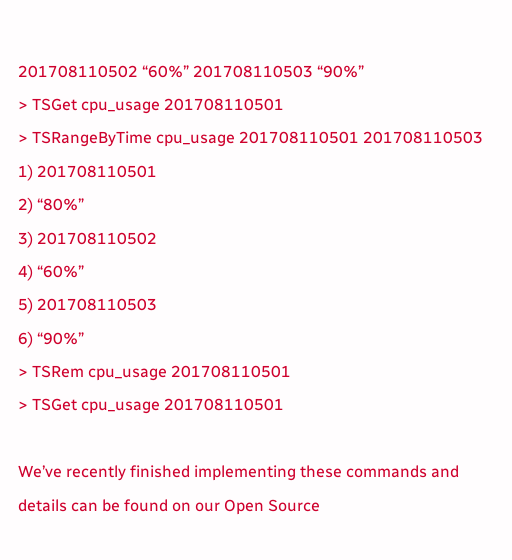201708110502 “60%” 201708110503 “90%”
> TSGet cpu_usage 201708110501
> TSRangeByTime cpu_usage 201708110501 201708110503
1) 201708110501
2) “80%”
3) 201708110502
4) “60%”
5) 201708110503
6) “90%”
> TSRem cpu_usage 201708110501
> TSGet cpu_usage 201708110501

We’ve recently finished implementing these commands and details can be found on our Open Source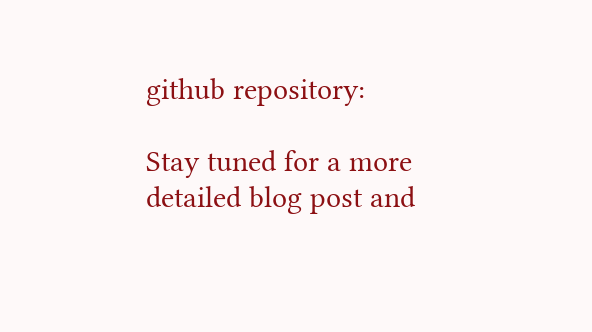github repository:

Stay tuned for a more detailed blog post and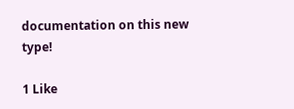documentation on this new type!

1 Like